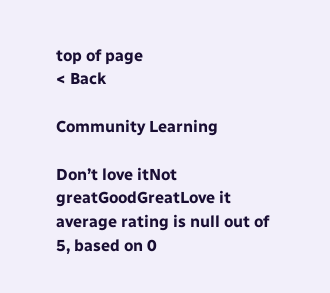top of page
< Back

Community Learning

Don’t love itNot greatGoodGreatLove it
average rating is null out of 5, based on 0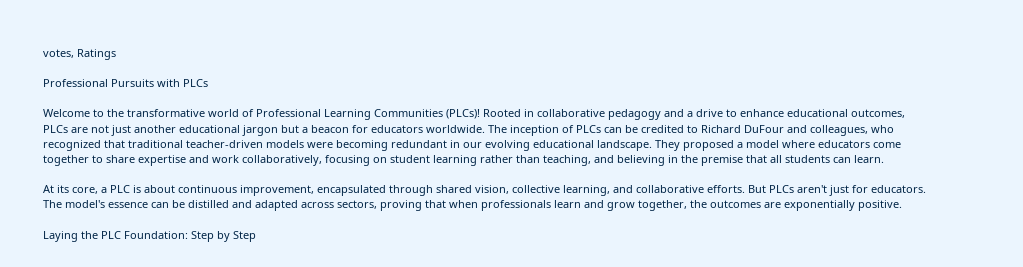votes, Ratings

Professional Pursuits with PLCs

Welcome to the transformative world of Professional Learning Communities (PLCs)! Rooted in collaborative pedagogy and a drive to enhance educational outcomes, PLCs are not just another educational jargon but a beacon for educators worldwide. The inception of PLCs can be credited to Richard DuFour and colleagues, who recognized that traditional teacher-driven models were becoming redundant in our evolving educational landscape. They proposed a model where educators come together to share expertise and work collaboratively, focusing on student learning rather than teaching, and believing in the premise that all students can learn.

At its core, a PLC is about continuous improvement, encapsulated through shared vision, collective learning, and collaborative efforts. But PLCs aren't just for educators. The model's essence can be distilled and adapted across sectors, proving that when professionals learn and grow together, the outcomes are exponentially positive.

Laying the PLC Foundation: Step by Step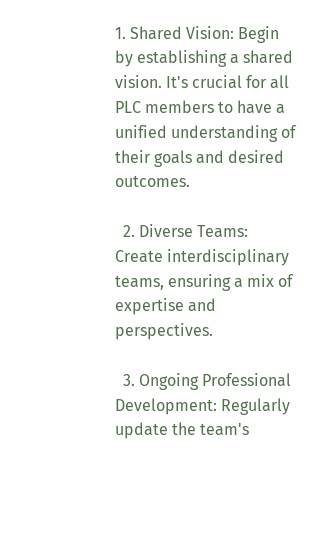1. Shared Vision: Begin by establishing a shared vision. It's crucial for all PLC members to have a unified understanding of their goals and desired outcomes.

  2. Diverse Teams: Create interdisciplinary teams, ensuring a mix of expertise and perspectives.

  3. Ongoing Professional Development: Regularly update the team's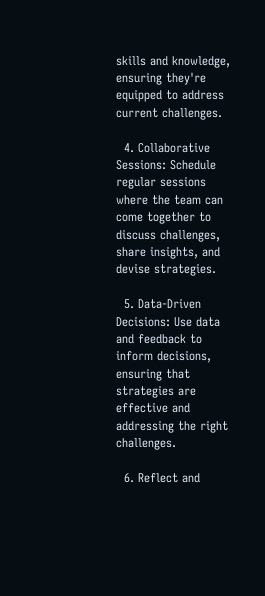skills and knowledge, ensuring they're equipped to address current challenges.

  4. Collaborative Sessions: Schedule regular sessions where the team can come together to discuss challenges, share insights, and devise strategies.

  5. Data-Driven Decisions: Use data and feedback to inform decisions, ensuring that strategies are effective and addressing the right challenges.

  6. Reflect and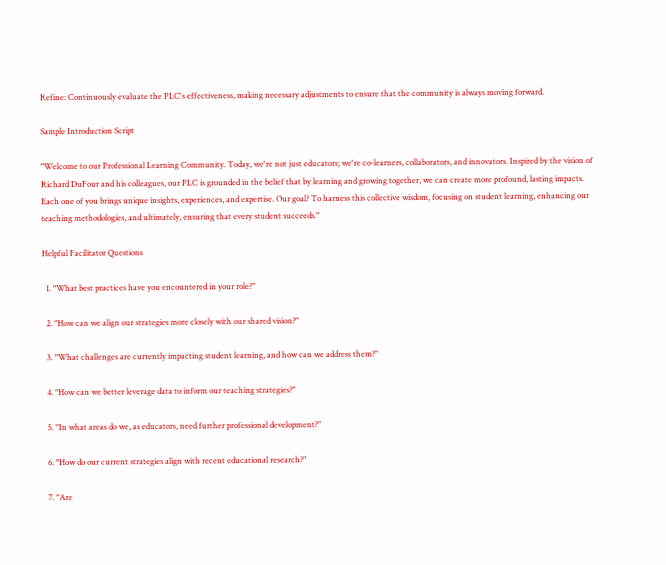Refine: Continuously evaluate the PLC's effectiveness, making necessary adjustments to ensure that the community is always moving forward.

Sample Introduction Script

"Welcome to our Professional Learning Community. Today, we're not just educators; we're co-learners, collaborators, and innovators. Inspired by the vision of Richard DuFour and his colleagues, our PLC is grounded in the belief that by learning and growing together, we can create more profound, lasting impacts. Each one of you brings unique insights, experiences, and expertise. Our goal? To harness this collective wisdom, focusing on student learning, enhancing our teaching methodologies, and ultimately, ensuring that every student succeeds."

Helpful Facilitator Questions

  1. "What best practices have you encountered in your role?"

  2. "How can we align our strategies more closely with our shared vision?"

  3. "What challenges are currently impacting student learning, and how can we address them?"

  4. "How can we better leverage data to inform our teaching strategies?"

  5. "In what areas do we, as educators, need further professional development?"

  6. "How do our current strategies align with recent educational research?"

  7. "Are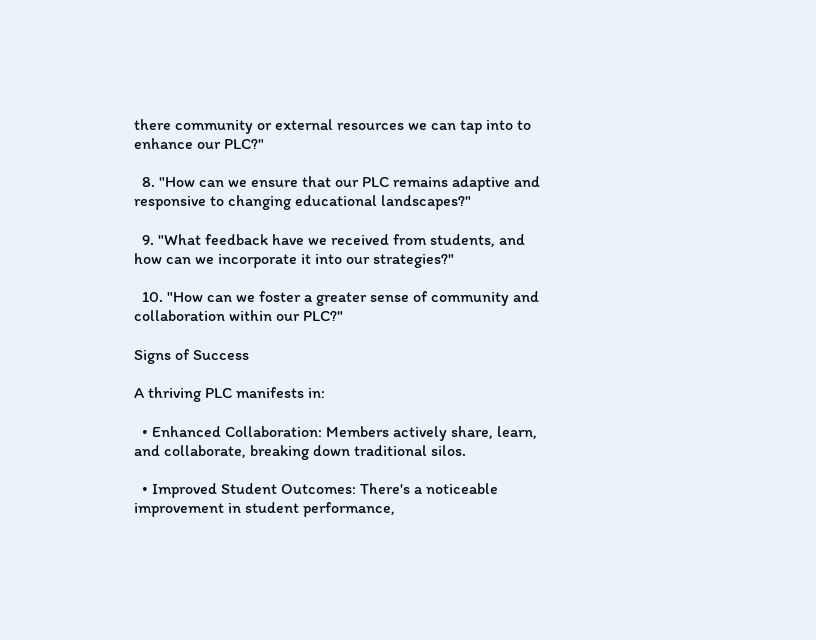there community or external resources we can tap into to enhance our PLC?"

  8. "How can we ensure that our PLC remains adaptive and responsive to changing educational landscapes?"

  9. "What feedback have we received from students, and how can we incorporate it into our strategies?"

  10. "How can we foster a greater sense of community and collaboration within our PLC?"

Signs of Success

A thriving PLC manifests in:

  • Enhanced Collaboration: Members actively share, learn, and collaborate, breaking down traditional silos.

  • Improved Student Outcomes: There's a noticeable improvement in student performance,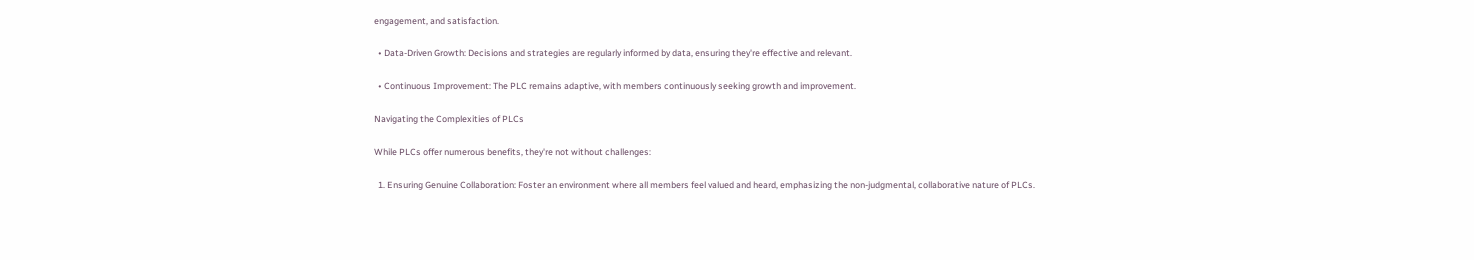engagement, and satisfaction.

  • Data-Driven Growth: Decisions and strategies are regularly informed by data, ensuring they're effective and relevant.

  • Continuous Improvement: The PLC remains adaptive, with members continuously seeking growth and improvement.

Navigating the Complexities of PLCs

While PLCs offer numerous benefits, they're not without challenges:

  1. Ensuring Genuine Collaboration: Foster an environment where all members feel valued and heard, emphasizing the non-judgmental, collaborative nature of PLCs.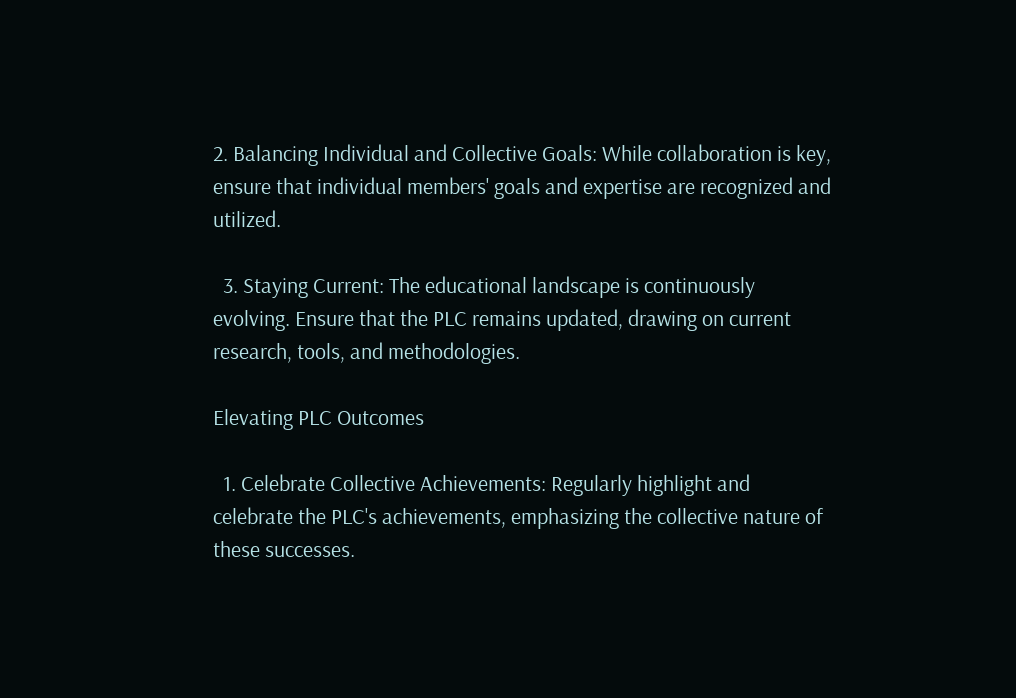2. Balancing Individual and Collective Goals: While collaboration is key, ensure that individual members' goals and expertise are recognized and utilized.

  3. Staying Current: The educational landscape is continuously evolving. Ensure that the PLC remains updated, drawing on current research, tools, and methodologies.

Elevating PLC Outcomes

  1. Celebrate Collective Achievements: Regularly highlight and celebrate the PLC's achievements, emphasizing the collective nature of these successes.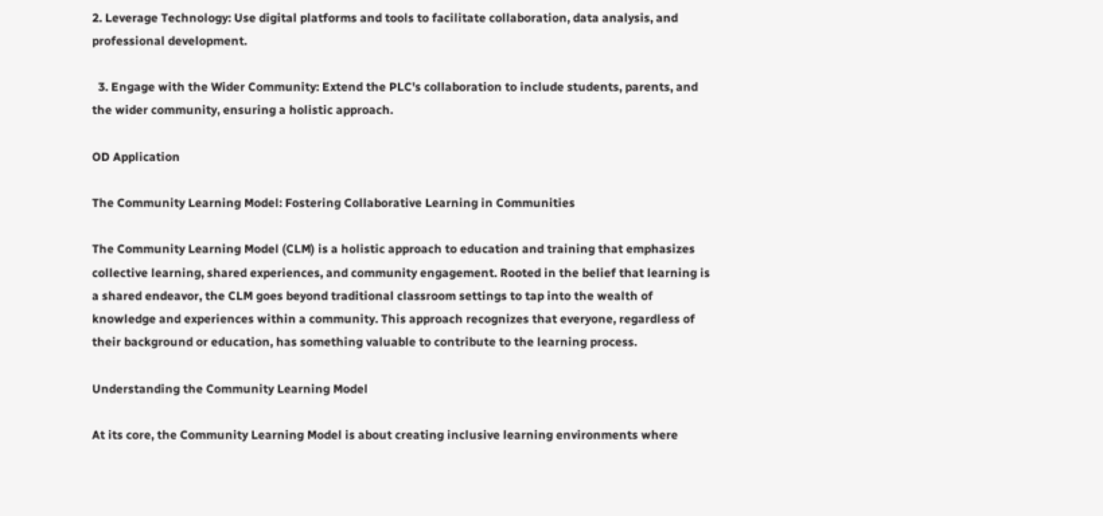2. Leverage Technology: Use digital platforms and tools to facilitate collaboration, data analysis, and professional development.

  3. Engage with the Wider Community: Extend the PLC's collaboration to include students, parents, and the wider community, ensuring a holistic approach.

OD Application

The Community Learning Model: Fostering Collaborative Learning in Communities

The Community Learning Model (CLM) is a holistic approach to education and training that emphasizes collective learning, shared experiences, and community engagement. Rooted in the belief that learning is a shared endeavor, the CLM goes beyond traditional classroom settings to tap into the wealth of knowledge and experiences within a community. This approach recognizes that everyone, regardless of their background or education, has something valuable to contribute to the learning process.

Understanding the Community Learning Model

At its core, the Community Learning Model is about creating inclusive learning environments where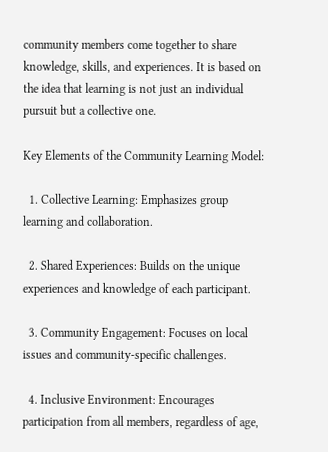community members come together to share knowledge, skills, and experiences. It is based on the idea that learning is not just an individual pursuit but a collective one.

Key Elements of the Community Learning Model:

  1. Collective Learning: Emphasizes group learning and collaboration.

  2. Shared Experiences: Builds on the unique experiences and knowledge of each participant.

  3. Community Engagement: Focuses on local issues and community-specific challenges.

  4. Inclusive Environment: Encourages participation from all members, regardless of age,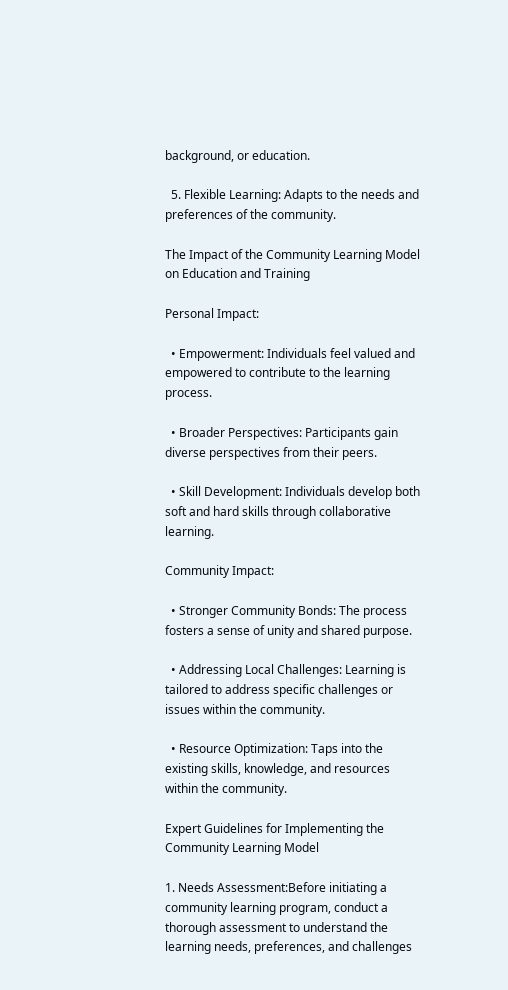background, or education.

  5. Flexible Learning: Adapts to the needs and preferences of the community.

The Impact of the Community Learning Model on Education and Training

Personal Impact:

  • Empowerment: Individuals feel valued and empowered to contribute to the learning process.

  • Broader Perspectives: Participants gain diverse perspectives from their peers.

  • Skill Development: Individuals develop both soft and hard skills through collaborative learning.

Community Impact:

  • Stronger Community Bonds: The process fosters a sense of unity and shared purpose.

  • Addressing Local Challenges: Learning is tailored to address specific challenges or issues within the community.

  • Resource Optimization: Taps into the existing skills, knowledge, and resources within the community.

Expert Guidelines for Implementing the Community Learning Model

1. Needs Assessment:Before initiating a community learning program, conduct a thorough assessment to understand the learning needs, preferences, and challenges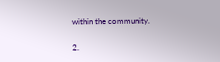within the community.

2.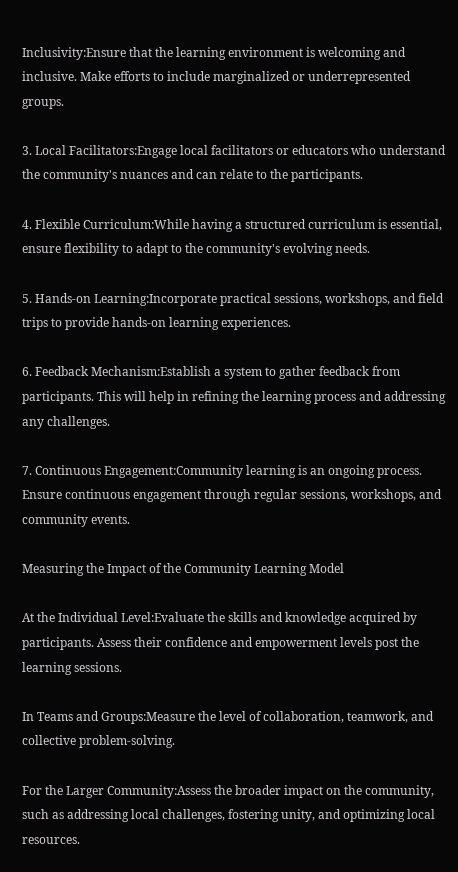Inclusivity:Ensure that the learning environment is welcoming and inclusive. Make efforts to include marginalized or underrepresented groups.

3. Local Facilitators:Engage local facilitators or educators who understand the community's nuances and can relate to the participants.

4. Flexible Curriculum:While having a structured curriculum is essential, ensure flexibility to adapt to the community's evolving needs.

5. Hands-on Learning:Incorporate practical sessions, workshops, and field trips to provide hands-on learning experiences.

6. Feedback Mechanism:Establish a system to gather feedback from participants. This will help in refining the learning process and addressing any challenges.

7. Continuous Engagement:Community learning is an ongoing process. Ensure continuous engagement through regular sessions, workshops, and community events.

Measuring the Impact of the Community Learning Model

At the Individual Level:Evaluate the skills and knowledge acquired by participants. Assess their confidence and empowerment levels post the learning sessions.

In Teams and Groups:Measure the level of collaboration, teamwork, and collective problem-solving.

For the Larger Community:Assess the broader impact on the community, such as addressing local challenges, fostering unity, and optimizing local resources.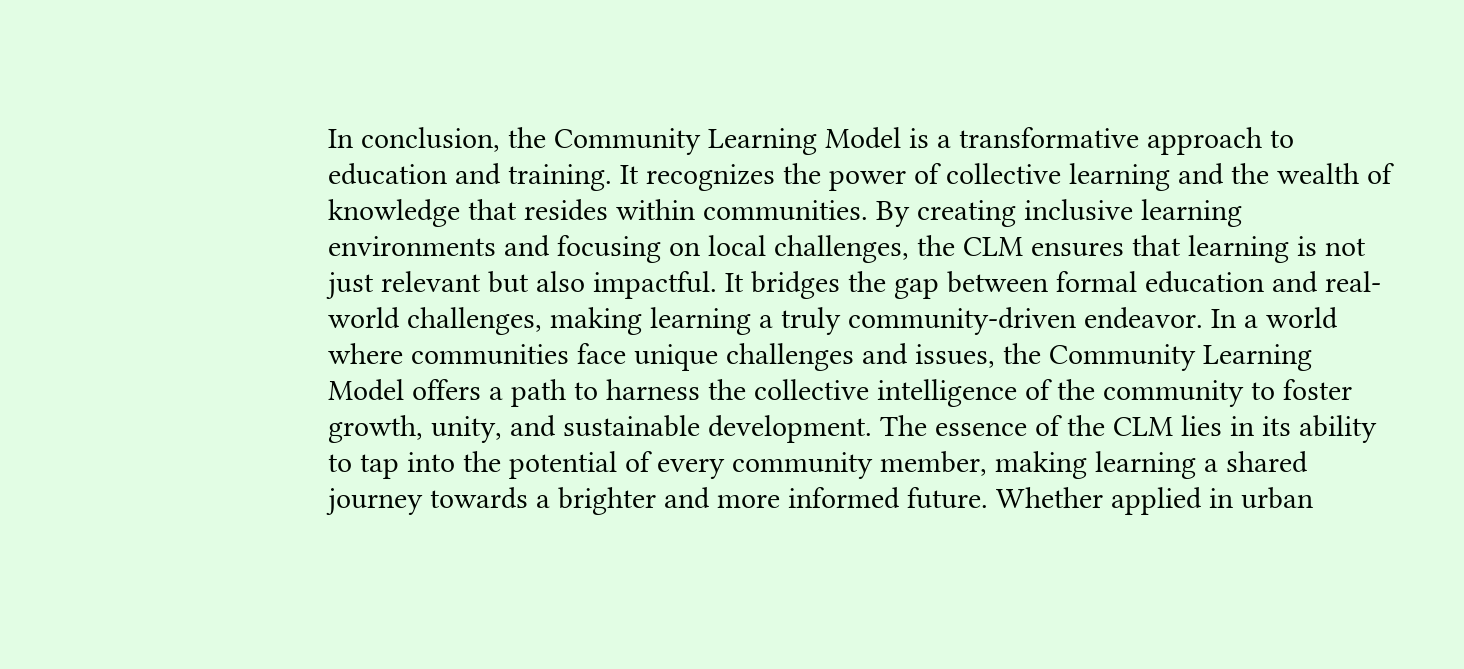In conclusion, the Community Learning Model is a transformative approach to education and training. It recognizes the power of collective learning and the wealth of knowledge that resides within communities. By creating inclusive learning environments and focusing on local challenges, the CLM ensures that learning is not just relevant but also impactful. It bridges the gap between formal education and real-world challenges, making learning a truly community-driven endeavor. In a world where communities face unique challenges and issues, the Community Learning Model offers a path to harness the collective intelligence of the community to foster growth, unity, and sustainable development. The essence of the CLM lies in its ability to tap into the potential of every community member, making learning a shared journey towards a brighter and more informed future. Whether applied in urban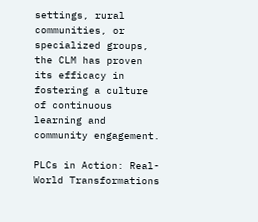settings, rural communities, or specialized groups, the CLM has proven its efficacy in fostering a culture of continuous learning and community engagement.

PLCs in Action: Real-World Transformations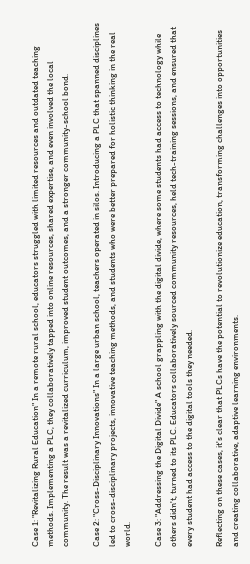Case 1: "Revitalizing Rural Education" In a remote rural school, educators struggled with limited resources and outdated teaching methods. Implementing a PLC, they collaboratively tapped into online resources, shared expertise, and even involved the local community. The result was a revitalized curriculum, improved student outcomes, and a stronger community-school bond.

Case 2: "Cross-Disciplinary Innovations" In a large urban school, teachers operated in silos. Introducing a PLC that spanned disciplines led to cross-disciplinary projects, innovative teaching methods, and students who were better prepared for holistic thinking in the real world.

Case 3: "Addressing the Digital Divide" A school grappling with the digital divide, where some students had access to technology while others didn't, turned to its PLC. Educators collaboratively sourced community resources, held tech-training sessions, and ensured that every student had access to the digital tools they needed.

Reflecting on these cases, it's clear that PLCs have the potential to revolutionize education, transforming challenges into opportunities and creating collaborative, adaptive learning environments.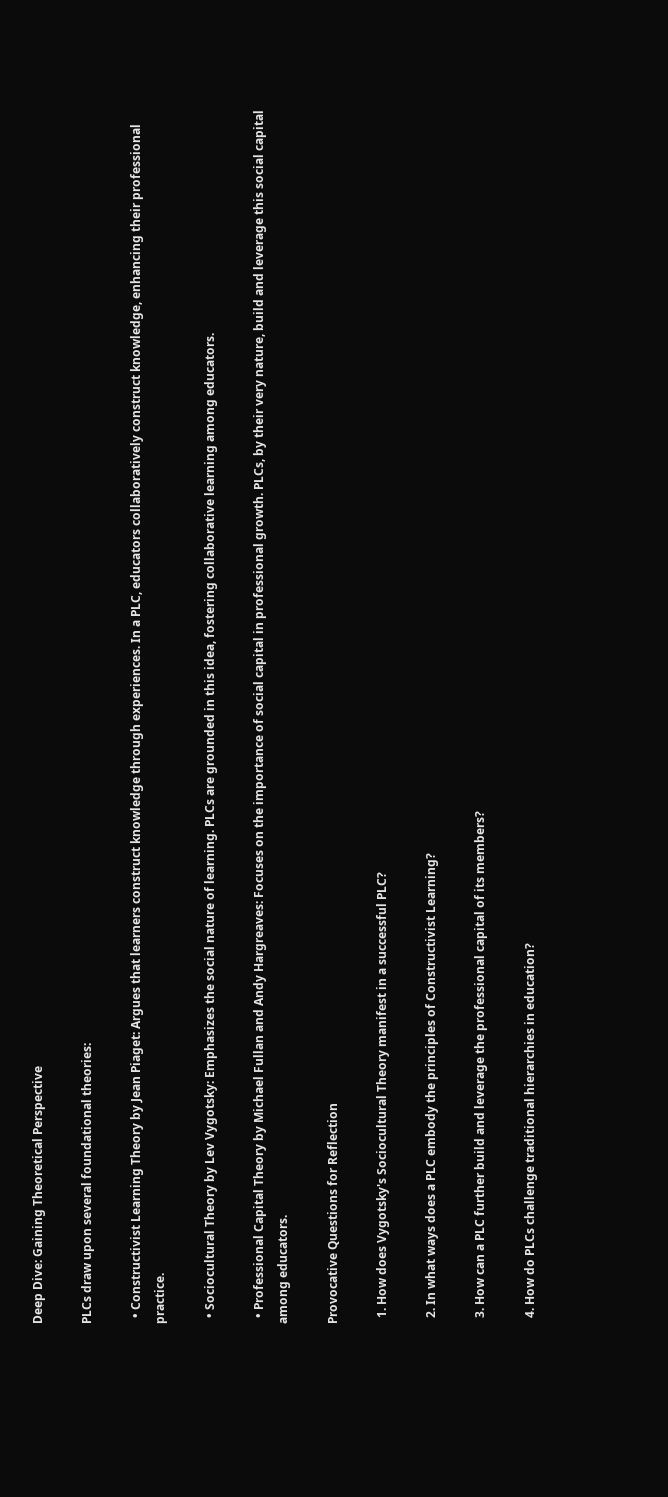Deep Dive: Gaining Theoretical Perspective

PLCs draw upon several foundational theories:

  • Constructivist Learning Theory by Jean Piaget: Argues that learners construct knowledge through experiences. In a PLC, educators collaboratively construct knowledge, enhancing their professional practice.

  • Sociocultural Theory by Lev Vygotsky: Emphasizes the social nature of learning. PLCs are grounded in this idea, fostering collaborative learning among educators.

  • Professional Capital Theory by Michael Fullan and Andy Hargreaves: Focuses on the importance of social capital in professional growth. PLCs, by their very nature, build and leverage this social capital among educators.

Provocative Questions for Reflection

  1. How does Vygotsky's Sociocultural Theory manifest in a successful PLC?

  2. In what ways does a PLC embody the principles of Constructivist Learning?

  3. How can a PLC further build and leverage the professional capital of its members?

  4. How do PLCs challenge traditional hierarchies in education?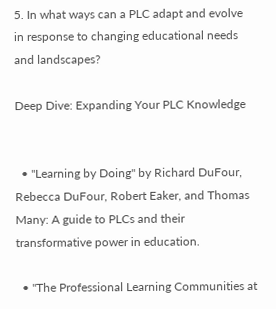5. In what ways can a PLC adapt and evolve in response to changing educational needs and landscapes?

Deep Dive: Expanding Your PLC Knowledge


  • "Learning by Doing" by Richard DuFour, Rebecca DuFour, Robert Eaker, and Thomas Many: A guide to PLCs and their transformative power in education.

  • "The Professional Learning Communities at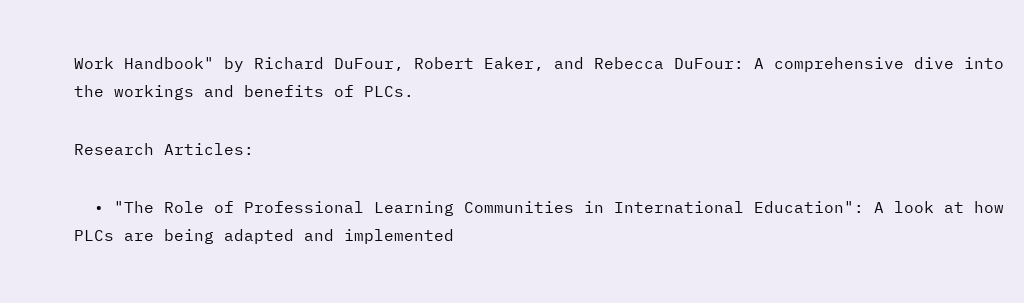Work Handbook" by Richard DuFour, Robert Eaker, and Rebecca DuFour: A comprehensive dive into the workings and benefits of PLCs.

Research Articles:

  • "The Role of Professional Learning Communities in International Education": A look at how PLCs are being adapted and implemented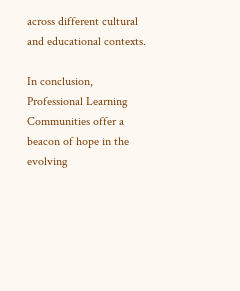across different cultural and educational contexts.

In conclusion, Professional Learning Communities offer a beacon of hope in the evolving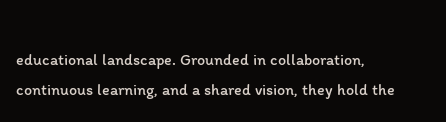educational landscape. Grounded in collaboration, continuous learning, and a shared vision, they hold the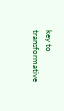key to transformative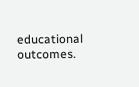educational outcomes.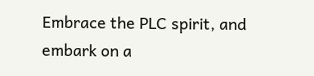Embrace the PLC spirit, and embark on a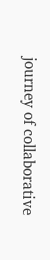journey of collaborative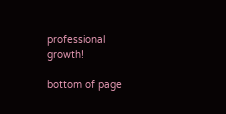professional growth!

bottom of page